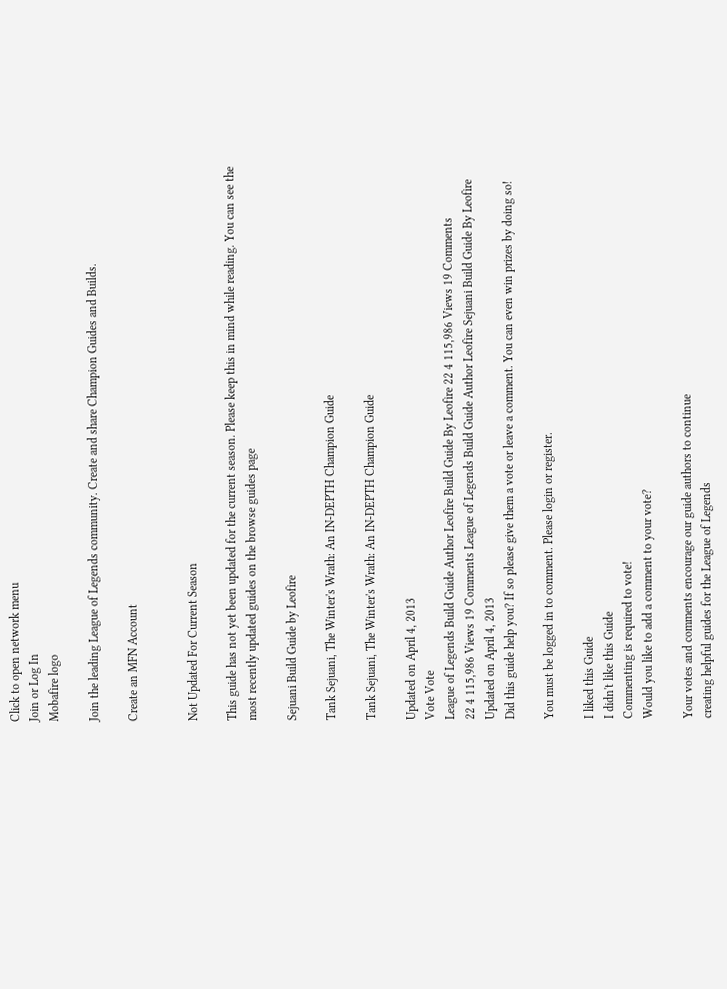Click to open network menu
Join or Log In
Mobafire logo

Join the leading League of Legends community. Create and share Champion Guides and Builds.

Create an MFN Account


Not Updated For Current Season

This guide has not yet been updated for the current season. Please keep this in mind while reading. You can see the most recently updated guides on the browse guides page

Sejuani Build Guide by Leofire

Tank Sejuani, The Winter's Wrath: An IN-DEPTH Champion Guide

Tank Sejuani, The Winter's Wrath: An IN-DEPTH Champion Guide

Updated on April 4, 2013
Vote Vote
League of Legends Build Guide Author Leofire Build Guide By Leofire 22 4 115,986 Views 19 Comments
22 4 115,986 Views 19 Comments League of Legends Build Guide Author Leofire Sejuani Build Guide By Leofire Updated on April 4, 2013
Did this guide help you? If so please give them a vote or leave a comment. You can even win prizes by doing so!

You must be logged in to comment. Please login or register.

I liked this Guide
I didn't like this Guide
Commenting is required to vote!
Would you like to add a comment to your vote?

Your votes and comments encourage our guide authors to continue
creating helpful guides for the League of Legends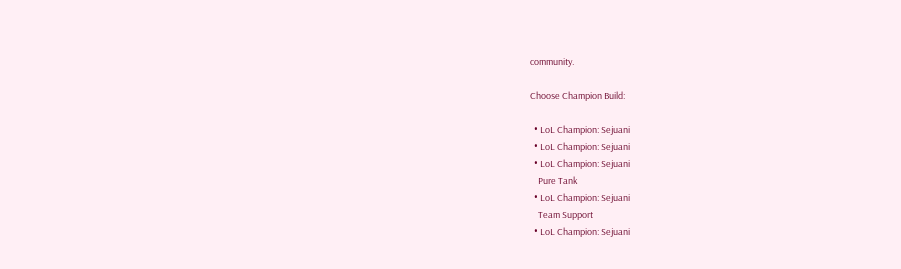community.

Choose Champion Build:

  • LoL Champion: Sejuani
  • LoL Champion: Sejuani
  • LoL Champion: Sejuani
    Pure Tank
  • LoL Champion: Sejuani
    Team Support
  • LoL Champion: Sejuani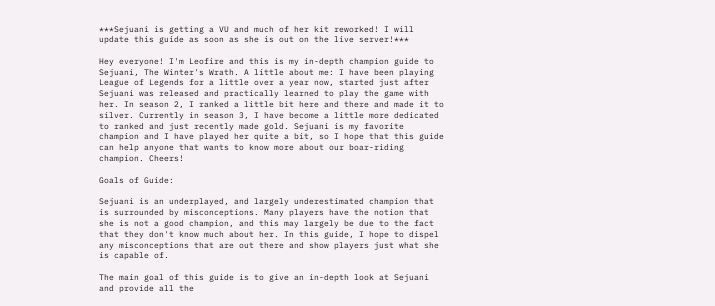***Sejuani is getting a VU and much of her kit reworked! I will update this guide as soon as she is out on the live server!***

Hey everyone! I'm Leofire and this is my in-depth champion guide to Sejuani, The Winter's Wrath. A little about me: I have been playing League of Legends for a little over a year now, started just after Sejuani was released and practically learned to play the game with her. In season 2, I ranked a little bit here and there and made it to silver. Currently in season 3, I have become a little more dedicated to ranked and just recently made gold. Sejuani is my favorite champion and I have played her quite a bit, so I hope that this guide can help anyone that wants to know more about our boar-riding champion. Cheers!

Goals of Guide:

Sejuani is an underplayed, and largely underestimated champion that is surrounded by misconceptions. Many players have the notion that she is not a good champion, and this may largely be due to the fact that they don't know much about her. In this guide, I hope to dispel any misconceptions that are out there and show players just what she is capable of.

The main goal of this guide is to give an in-depth look at Sejuani and provide all the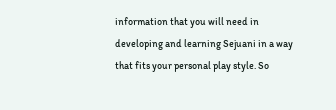information that you will need in developing and learning Sejuani in a way that fits your personal play style. So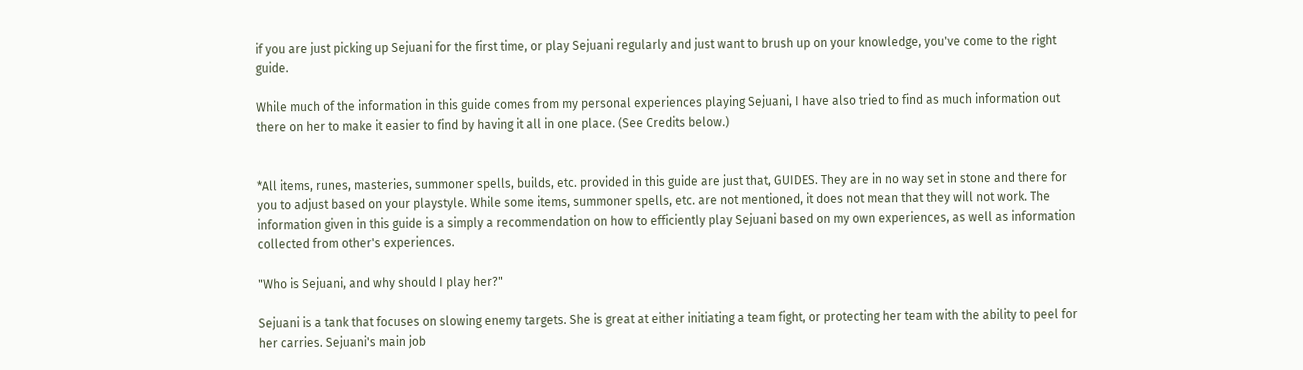if you are just picking up Sejuani for the first time, or play Sejuani regularly and just want to brush up on your knowledge, you've come to the right guide.

While much of the information in this guide comes from my personal experiences playing Sejuani, I have also tried to find as much information out there on her to make it easier to find by having it all in one place. (See Credits below.)


*All items, runes, masteries, summoner spells, builds, etc. provided in this guide are just that, GUIDES. They are in no way set in stone and there for you to adjust based on your playstyle. While some items, summoner spells, etc. are not mentioned, it does not mean that they will not work. The information given in this guide is a simply a recommendation on how to efficiently play Sejuani based on my own experiences, as well as information collected from other's experiences.

"Who is Sejuani, and why should I play her?"

Sejuani is a tank that focuses on slowing enemy targets. She is great at either initiating a team fight, or protecting her team with the ability to peel for her carries. Sejuani's main job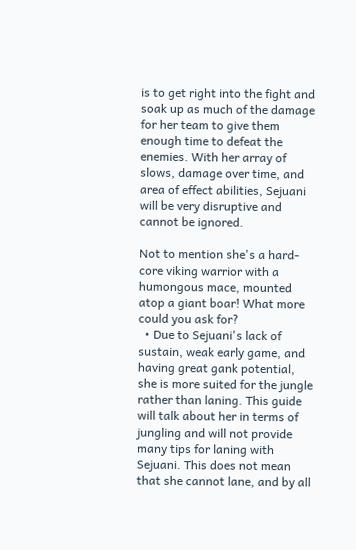is to get right into the fight and soak up as much of the damage for her team to give them enough time to defeat the enemies. With her array of slows, damage over time, and area of effect abilities, Sejuani will be very disruptive and cannot be ignored.

Not to mention she's a hard-core viking warrior with a humongous mace, mounted atop a giant boar! What more could you ask for?
  • Due to Sejuani's lack of sustain, weak early game, and having great gank potential, she is more suited for the jungle rather than laning. This guide will talk about her in terms of jungling and will not provide many tips for laning with Sejuani. This does not mean that she cannot lane, and by all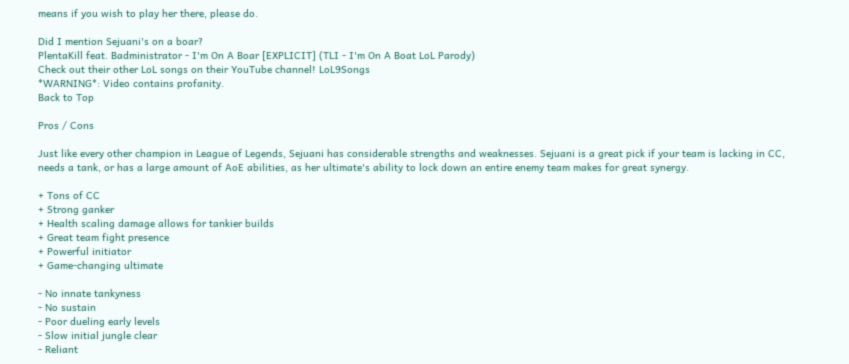means if you wish to play her there, please do.

Did I mention Sejuani's on a boar?
PlentaKill feat. Badministrator - I'm On A Boar [EXPLICIT] (TLI - I'm On A Boat LoL Parody)
Check out their other LoL songs on their YouTube channel! LoL9Songs
*WARNING*: Video contains profanity.
Back to Top

Pros / Cons

Just like every other champion in League of Legends, Sejuani has considerable strengths and weaknesses. Sejuani is a great pick if your team is lacking in CC, needs a tank, or has a large amount of AoE abilities, as her ultimate's ability to lock down an entire enemy team makes for great synergy.

+ Tons of CC
+ Strong ganker
+ Health scaling damage allows for tankier builds
+ Great team fight presence
+ Powerful initiator
+ Game-changing ultimate

- No innate tankyness
- No sustain
- Poor dueling early levels
- Slow initial jungle clear
- Reliant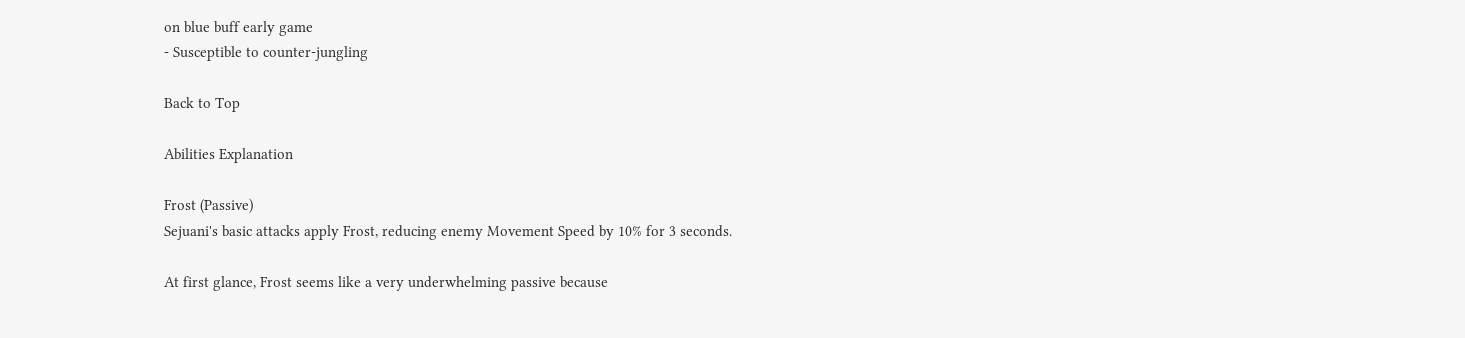on blue buff early game
- Susceptible to counter-jungling

Back to Top

Abilities Explanation

Frost (Passive)
Sejuani's basic attacks apply Frost, reducing enemy Movement Speed by 10% for 3 seconds.

At first glance, Frost seems like a very underwhelming passive because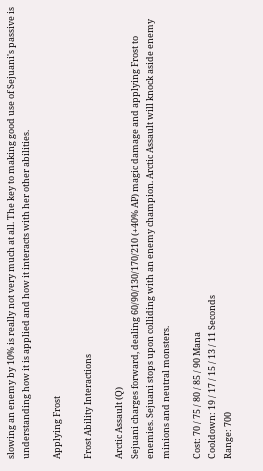slowing an enemy by 10% is really not very much at all. The key to making good use of Sejuani's passive is understanding how it is applied and how it interacts with her other abilities.

Applying Frost

Frost Ability Interactions

Arctic Assault (Q)
Sejuani charges forward, dealing 60/90/130/170/210 (+40% AP) magic damage and applying Frost to enemies. Sejuani stops upon colliding with an enemy champion. Arctic Assault will knock aside enemy minions and neutral monsters.

Cost: 70 / 75 / 80 / 85 / 90 Mana
Cooldown: 19 / 17 / 15 / 13 / 11 Seconds
Range: 700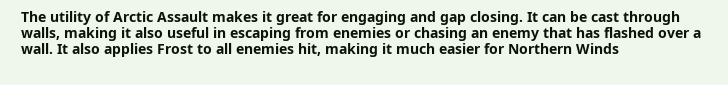The utility of Arctic Assault makes it great for engaging and gap closing. It can be cast through walls, making it also useful in escaping from enemies or chasing an enemy that has flashed over a wall. It also applies Frost to all enemies hit, making it much easier for Northern Winds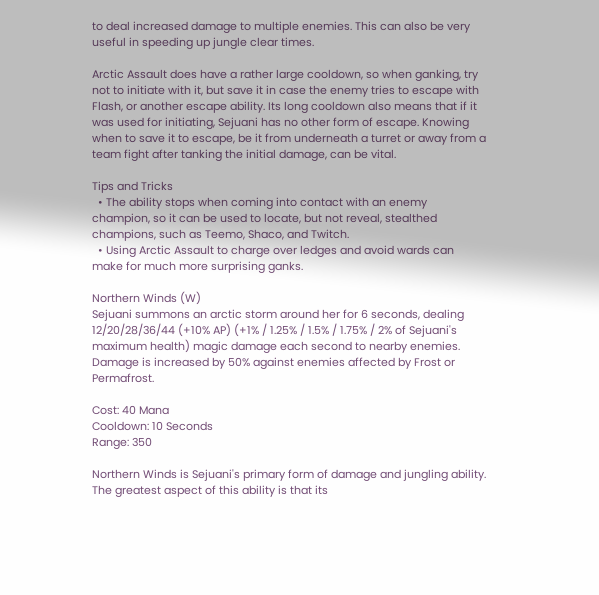to deal increased damage to multiple enemies. This can also be very useful in speeding up jungle clear times.

Arctic Assault does have a rather large cooldown, so when ganking, try not to initiate with it, but save it in case the enemy tries to escape with Flash, or another escape ability. Its long cooldown also means that if it was used for initiating, Sejuani has no other form of escape. Knowing when to save it to escape, be it from underneath a turret or away from a team fight after tanking the initial damage, can be vital.

Tips and Tricks
  • The ability stops when coming into contact with an enemy champion, so it can be used to locate, but not reveal, stealthed champions, such as Teemo, Shaco, and Twitch.
  • Using Arctic Assault to charge over ledges and avoid wards can make for much more surprising ganks.

Northern Winds (W)
Sejuani summons an arctic storm around her for 6 seconds, dealing 12/20/28/36/44 (+10% AP) (+1% / 1.25% / 1.5% / 1.75% / 2% of Sejuani's maximum health) magic damage each second to nearby enemies. Damage is increased by 50% against enemies affected by Frost or Permafrost.

Cost: 40 Mana
Cooldown: 10 Seconds
Range: 350

Northern Winds is Sejuani's primary form of damage and jungling ability. The greatest aspect of this ability is that its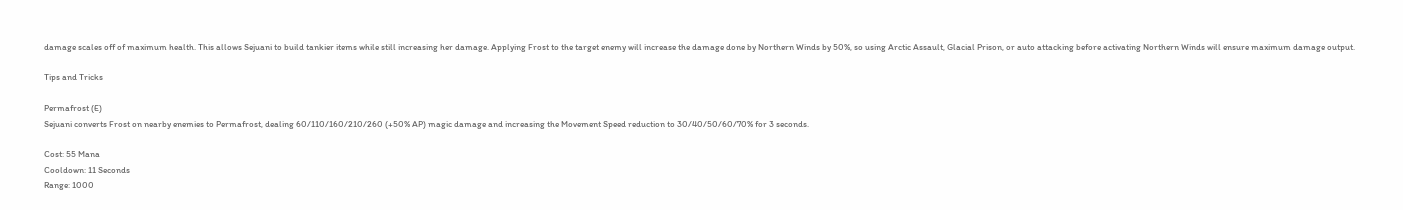damage scales off of maximum health. This allows Sejuani to build tankier items while still increasing her damage. Applying Frost to the target enemy will increase the damage done by Northern Winds by 50%, so using Arctic Assault, Glacial Prison, or auto attacking before activating Northern Winds will ensure maximum damage output.

Tips and Tricks

Permafrost (E)
Sejuani converts Frost on nearby enemies to Permafrost, dealing 60/110/160/210/260 (+50% AP) magic damage and increasing the Movement Speed reduction to 30/40/50/60/70% for 3 seconds.

Cost: 55 Mana
Cooldown: 11 Seconds
Range: 1000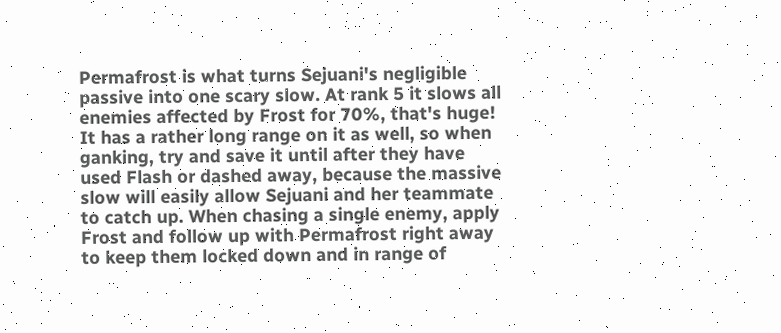Permafrost is what turns Sejuani's negligible passive into one scary slow. At rank 5 it slows all enemies affected by Frost for 70%, that's huge! It has a rather long range on it as well, so when ganking, try and save it until after they have used Flash or dashed away, because the massive slow will easily allow Sejuani and her teammate to catch up. When chasing a single enemy, apply Frost and follow up with Permafrost right away to keep them locked down and in range of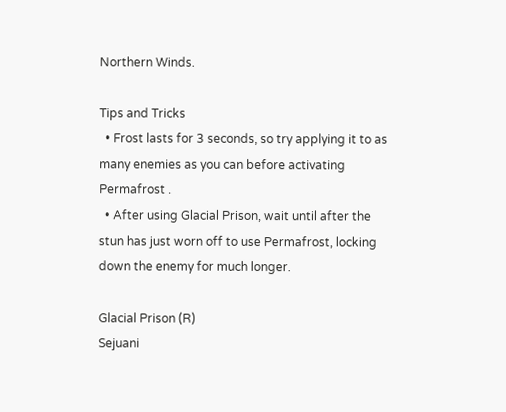Northern Winds.

Tips and Tricks
  • Frost lasts for 3 seconds, so try applying it to as many enemies as you can before activating Permafrost .
  • After using Glacial Prison, wait until after the stun has just worn off to use Permafrost, locking down the enemy for much longer.

Glacial Prison (R)
Sejuani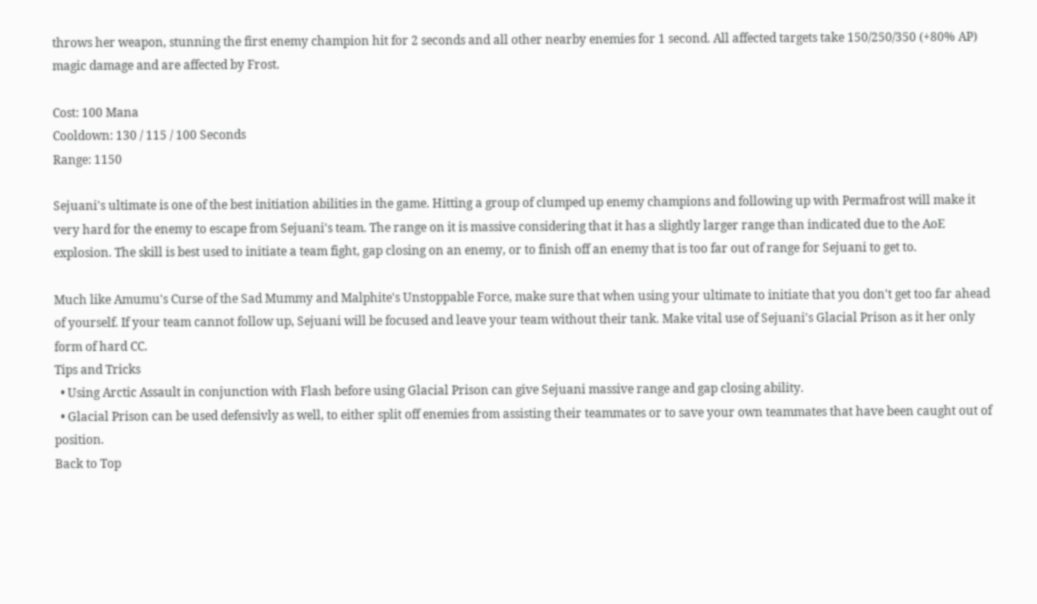throws her weapon, stunning the first enemy champion hit for 2 seconds and all other nearby enemies for 1 second. All affected targets take 150/250/350 (+80% AP) magic damage and are affected by Frost.

Cost: 100 Mana
Cooldown: 130 / 115 / 100 Seconds
Range: 1150

Sejuani's ultimate is one of the best initiation abilities in the game. Hitting a group of clumped up enemy champions and following up with Permafrost will make it very hard for the enemy to escape from Sejuani's team. The range on it is massive considering that it has a slightly larger range than indicated due to the AoE explosion. The skill is best used to initiate a team fight, gap closing on an enemy, or to finish off an enemy that is too far out of range for Sejuani to get to.

Much like Amumu's Curse of the Sad Mummy and Malphite's Unstoppable Force, make sure that when using your ultimate to initiate that you don't get too far ahead of yourself. If your team cannot follow up, Sejuani will be focused and leave your team without their tank. Make vital use of Sejuani's Glacial Prison as it her only form of hard CC.
Tips and Tricks
  • Using Arctic Assault in conjunction with Flash before using Glacial Prison can give Sejuani massive range and gap closing ability.
  • Glacial Prison can be used defensivly as well, to either split off enemies from assisting their teammates or to save your own teammates that have been caught out of position.
Back to Top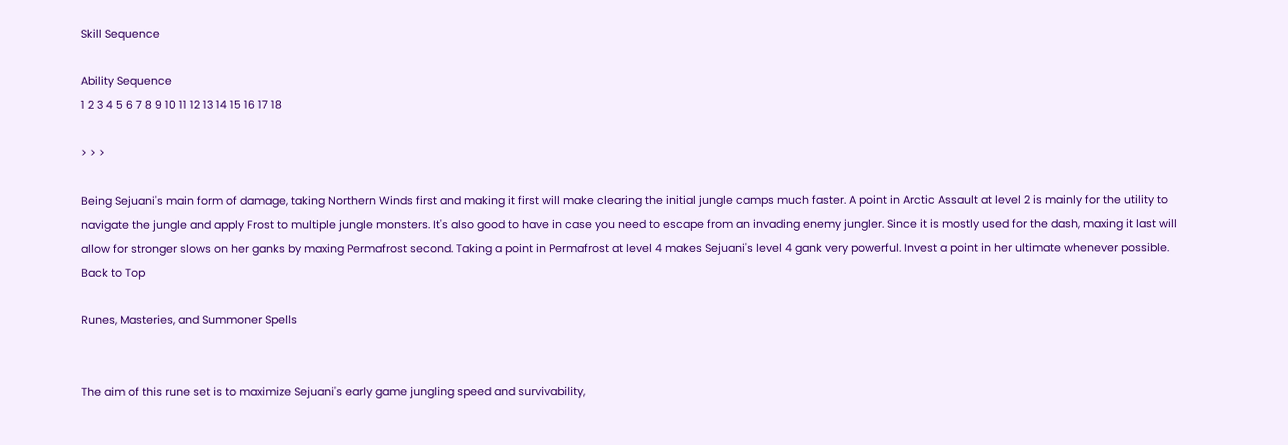Skill Sequence

Ability Sequence
1 2 3 4 5 6 7 8 9 10 11 12 13 14 15 16 17 18

> > >

Being Sejuani's main form of damage, taking Northern Winds first and making it first will make clearing the initial jungle camps much faster. A point in Arctic Assault at level 2 is mainly for the utility to navigate the jungle and apply Frost to multiple jungle monsters. It's also good to have in case you need to escape from an invading enemy jungler. Since it is mostly used for the dash, maxing it last will allow for stronger slows on her ganks by maxing Permafrost second. Taking a point in Permafrost at level 4 makes Sejuani's level 4 gank very powerful. Invest a point in her ultimate whenever possible.
Back to Top

Runes, Masteries, and Summoner Spells


The aim of this rune set is to maximize Sejuani's early game jungling speed and survivability,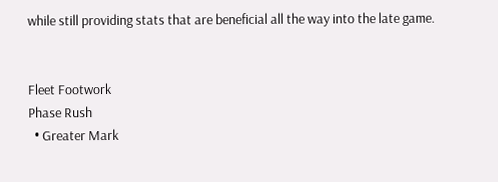while still providing stats that are beneficial all the way into the late game.


Fleet Footwork
Phase Rush
  • Greater Mark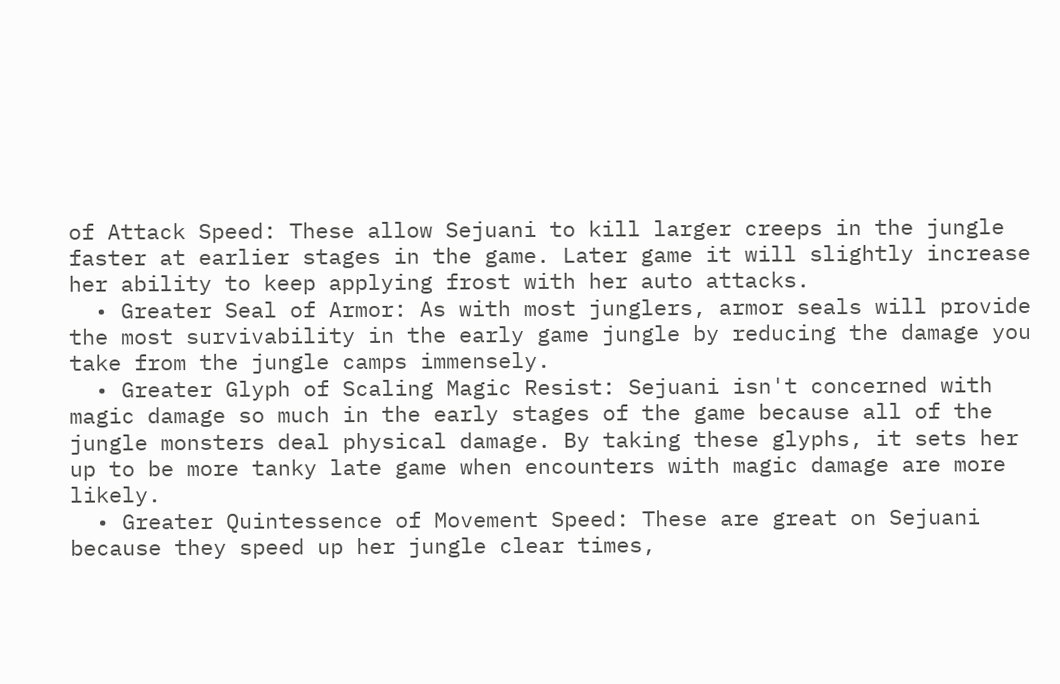of Attack Speed: These allow Sejuani to kill larger creeps in the jungle faster at earlier stages in the game. Later game it will slightly increase her ability to keep applying frost with her auto attacks.
  • Greater Seal of Armor: As with most junglers, armor seals will provide the most survivability in the early game jungle by reducing the damage you take from the jungle camps immensely.
  • Greater Glyph of Scaling Magic Resist: Sejuani isn't concerned with magic damage so much in the early stages of the game because all of the jungle monsters deal physical damage. By taking these glyphs, it sets her up to be more tanky late game when encounters with magic damage are more likely.
  • Greater Quintessence of Movement Speed: These are great on Sejuani because they speed up her jungle clear times,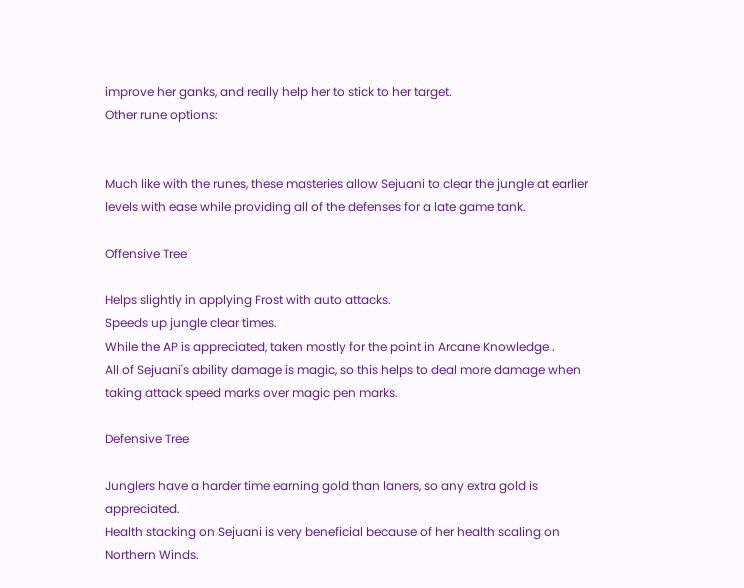improve her ganks, and really help her to stick to her target.
Other rune options:


Much like with the runes, these masteries allow Sejuani to clear the jungle at earlier levels with ease while providing all of the defenses for a late game tank.

Offensive Tree

Helps slightly in applying Frost with auto attacks.
Speeds up jungle clear times.
While the AP is appreciated, taken mostly for the point in Arcane Knowledge .
All of Sejuani's ability damage is magic, so this helps to deal more damage when taking attack speed marks over magic pen marks.

Defensive Tree

Junglers have a harder time earning gold than laners, so any extra gold is appreciated.
Health stacking on Sejuani is very beneficial because of her health scaling on Northern Winds.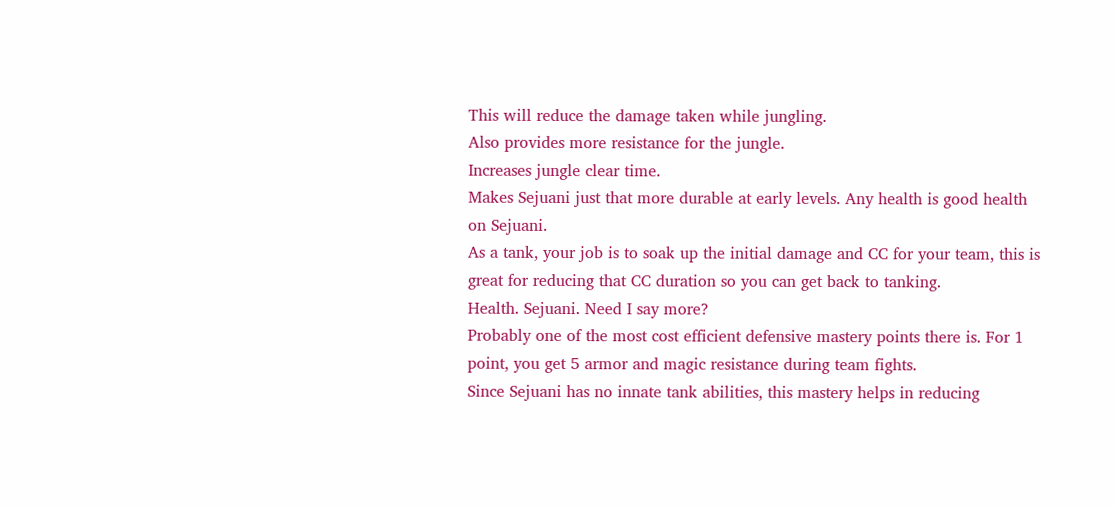This will reduce the damage taken while jungling.
Also provides more resistance for the jungle.
Increases jungle clear time.
Makes Sejuani just that more durable at early levels. Any health is good health on Sejuani.
As a tank, your job is to soak up the initial damage and CC for your team, this is great for reducing that CC duration so you can get back to tanking.
Health. Sejuani. Need I say more?
Probably one of the most cost efficient defensive mastery points there is. For 1 point, you get 5 armor and magic resistance during team fights.
Since Sejuani has no innate tank abilities, this mastery helps in reducing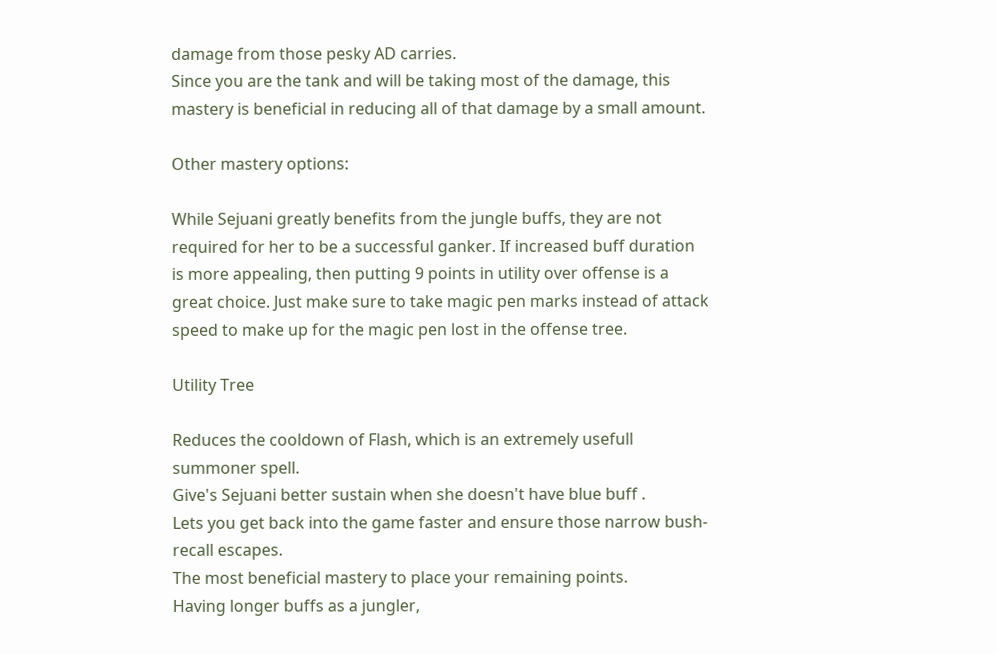damage from those pesky AD carries.
Since you are the tank and will be taking most of the damage, this mastery is beneficial in reducing all of that damage by a small amount.

Other mastery options:

While Sejuani greatly benefits from the jungle buffs, they are not required for her to be a successful ganker. If increased buff duration is more appealing, then putting 9 points in utility over offense is a great choice. Just make sure to take magic pen marks instead of attack speed to make up for the magic pen lost in the offense tree.

Utility Tree

Reduces the cooldown of Flash, which is an extremely usefull summoner spell.
Give's Sejuani better sustain when she doesn't have blue buff .
Lets you get back into the game faster and ensure those narrow bush-recall escapes.
The most beneficial mastery to place your remaining points.
Having longer buffs as a jungler,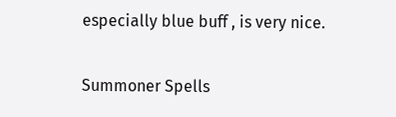especially blue buff , is very nice.

Summoner Spells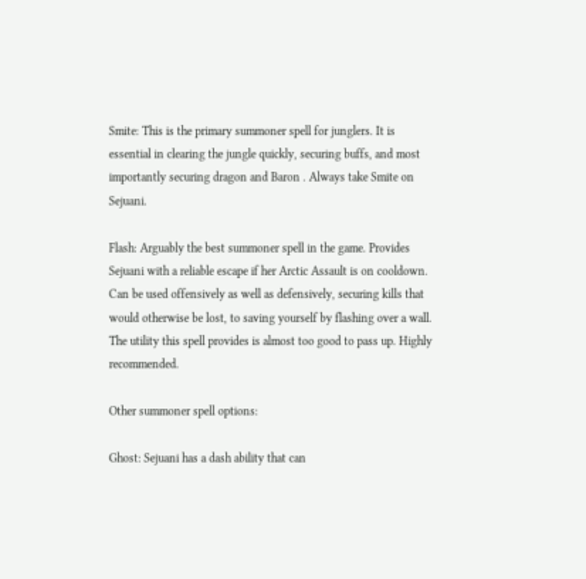Smite: This is the primary summoner spell for junglers. It is essential in clearing the jungle quickly, securing buffs, and most importantly securing dragon and Baron . Always take Smite on Sejuani.

Flash: Arguably the best summoner spell in the game. Provides Sejuani with a reliable escape if her Arctic Assault is on cooldown. Can be used offensively as well as defensively, securing kills that would otherwise be lost, to saving yourself by flashing over a wall. The utility this spell provides is almost too good to pass up. Highly recommended.

Other summoner spell options:

Ghost: Sejuani has a dash ability that can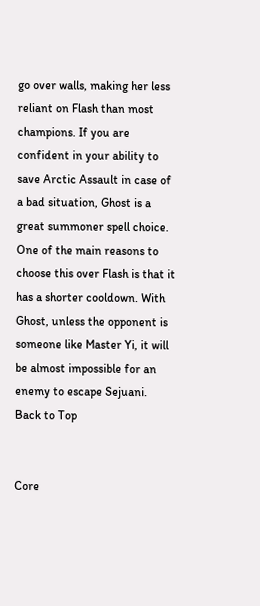go over walls, making her less reliant on Flash than most champions. If you are confident in your ability to save Arctic Assault in case of a bad situation, Ghost is a great summoner spell choice. One of the main reasons to choose this over Flash is that it has a shorter cooldown. With Ghost, unless the opponent is someone like Master Yi, it will be almost impossible for an enemy to escape Sejuani.
Back to Top


Core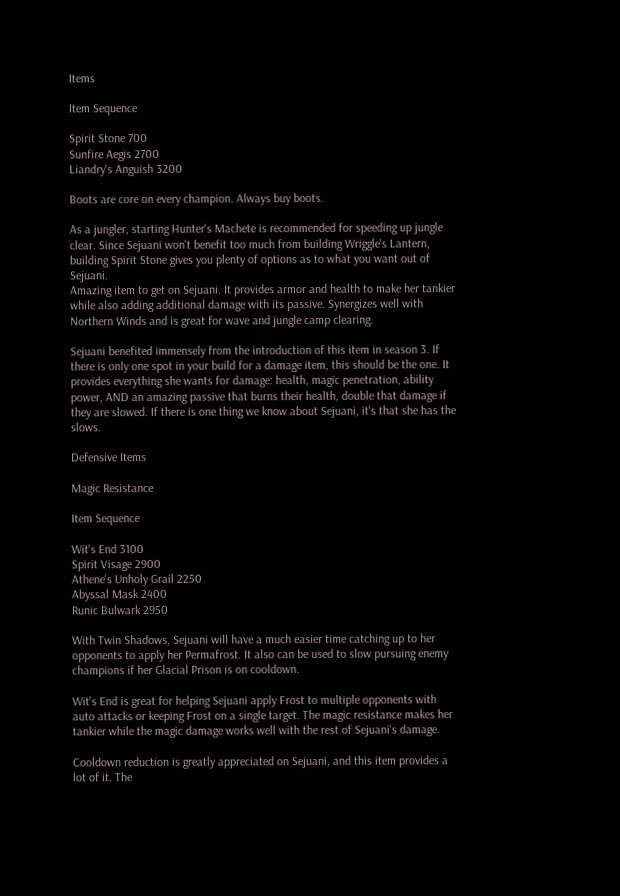Items

Item Sequence

Spirit Stone 700
Sunfire Aegis 2700
Liandry's Anguish 3200

Boots are core on every champion. Always buy boots.

As a jungler, starting Hunter's Machete is recommended for speeding up jungle clear. Since Sejuani won't benefit too much from building Wriggle's Lantern, building Spirit Stone gives you plenty of options as to what you want out of Sejuani.
Amazing item to get on Sejuani. It provides armor and health to make her tankier while also adding additional damage with its passive. Synergizes well with Northern Winds and is great for wave and jungle camp clearing.

Sejuani benefited immensely from the introduction of this item in season 3. If there is only one spot in your build for a damage item, this should be the one. It provides everything she wants for damage: health, magic penetration, ability power, AND an amazing passive that burns their health, double that damage if they are slowed. If there is one thing we know about Sejuani, it's that she has the slows.

Defensive Items

Magic Resistance

Item Sequence

Wit's End 3100
Spirit Visage 2900
Athene's Unholy Grail 2250
Abyssal Mask 2400
Runic Bulwark 2950

With Twin Shadows, Sejuani will have a much easier time catching up to her opponents to apply her Permafrost. It also can be used to slow pursuing enemy champions if her Glacial Prison is on cooldown.

Wit's End is great for helping Sejuani apply Frost to multiple opponents with auto attacks or keeping Frost on a single target. The magic resistance makes her tankier while the magic damage works well with the rest of Sejuani's damage.

Cooldown reduction is greatly appreciated on Sejuani, and this item provides a lot of it. The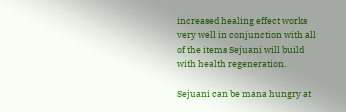increased healing effect works very well in conjunction with all of the items Sejuani will build with health regeneration.

Sejuani can be mana hungry at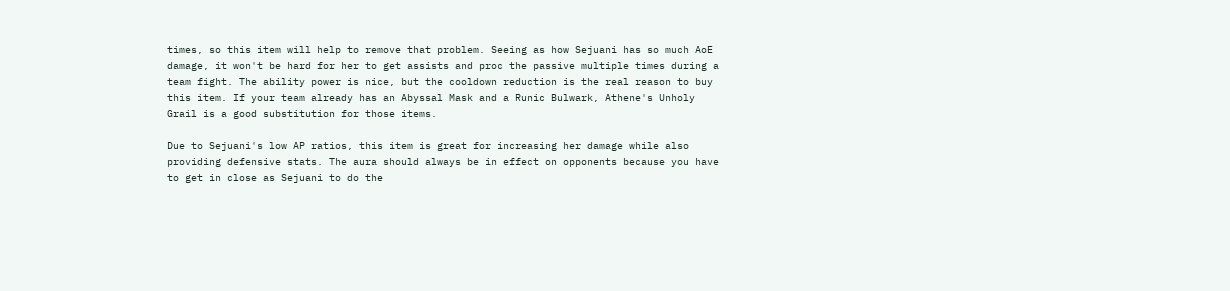times, so this item will help to remove that problem. Seeing as how Sejuani has so much AoE damage, it won't be hard for her to get assists and proc the passive multiple times during a team fight. The ability power is nice, but the cooldown reduction is the real reason to buy this item. If your team already has an Abyssal Mask and a Runic Bulwark, Athene's Unholy Grail is a good substitution for those items.

Due to Sejuani's low AP ratios, this item is great for increasing her damage while also providing defensive stats. The aura should always be in effect on opponents because you have to get in close as Sejuani to do the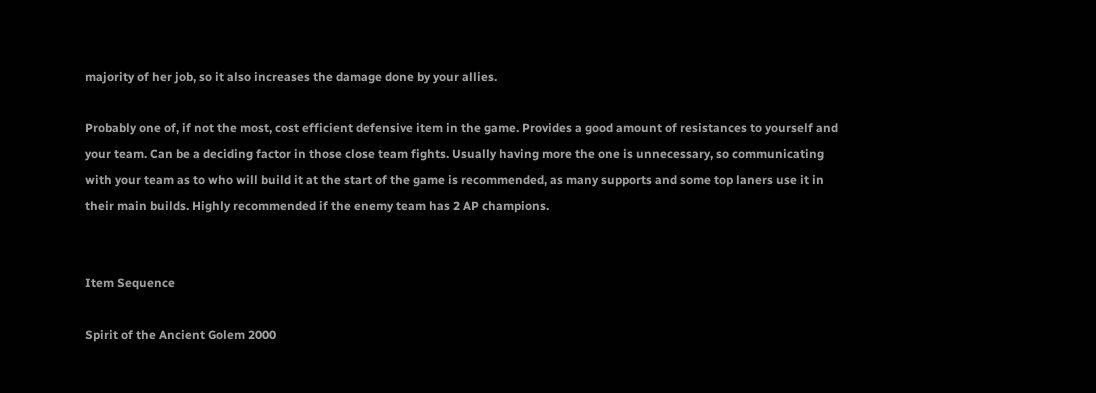majority of her job, so it also increases the damage done by your allies.

Probably one of, if not the most, cost efficient defensive item in the game. Provides a good amount of resistances to yourself and your team. Can be a deciding factor in those close team fights. Usually having more the one is unnecessary, so communicating with your team as to who will build it at the start of the game is recommended, as many supports and some top laners use it in their main builds. Highly recommended if the enemy team has 2 AP champions.


Item Sequence

Spirit of the Ancient Golem 2000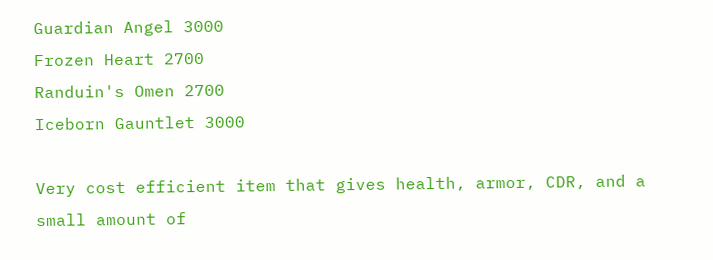Guardian Angel 3000
Frozen Heart 2700
Randuin's Omen 2700
Iceborn Gauntlet 3000

Very cost efficient item that gives health, armor, CDR, and a small amount of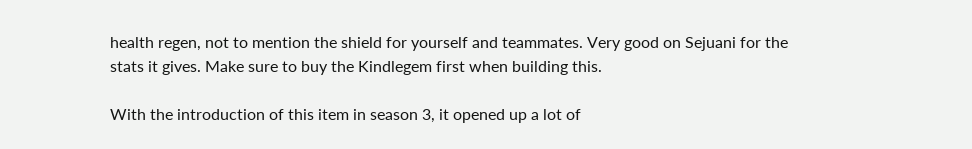health regen, not to mention the shield for yourself and teammates. Very good on Sejuani for the stats it gives. Make sure to buy the Kindlegem first when building this.

With the introduction of this item in season 3, it opened up a lot of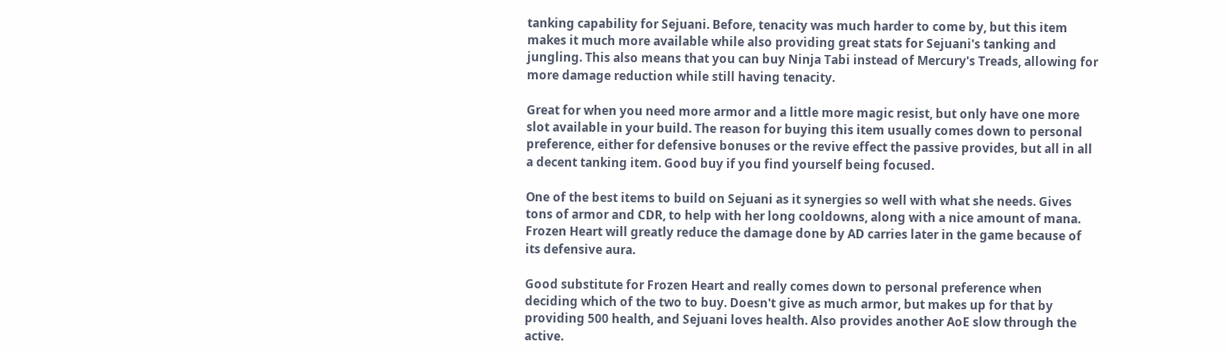tanking capability for Sejuani. Before, tenacity was much harder to come by, but this item makes it much more available while also providing great stats for Sejuani's tanking and jungling. This also means that you can buy Ninja Tabi instead of Mercury's Treads, allowing for more damage reduction while still having tenacity.

Great for when you need more armor and a little more magic resist, but only have one more slot available in your build. The reason for buying this item usually comes down to personal preference, either for defensive bonuses or the revive effect the passive provides, but all in all a decent tanking item. Good buy if you find yourself being focused.

One of the best items to build on Sejuani as it synergies so well with what she needs. Gives tons of armor and CDR, to help with her long cooldowns, along with a nice amount of mana. Frozen Heart will greatly reduce the damage done by AD carries later in the game because of its defensive aura.

Good substitute for Frozen Heart and really comes down to personal preference when deciding which of the two to buy. Doesn't give as much armor, but makes up for that by providing 500 health, and Sejuani loves health. Also provides another AoE slow through the active.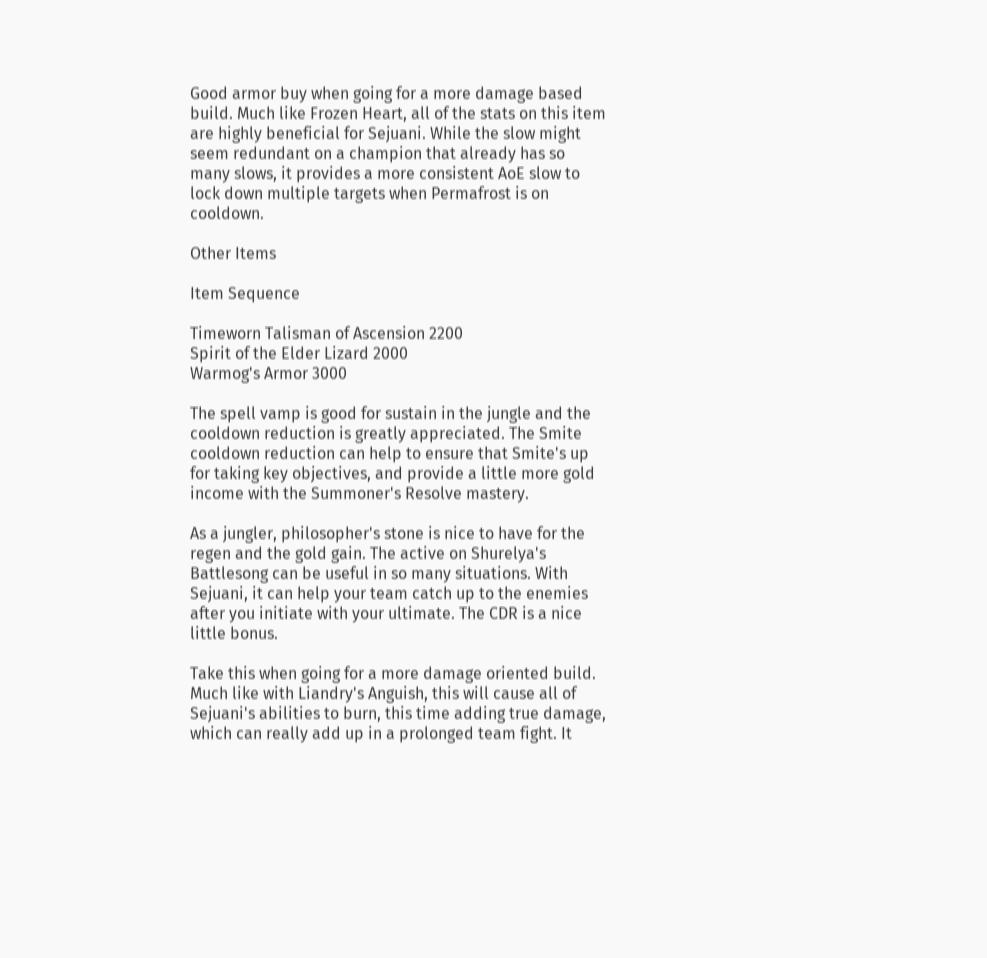Good armor buy when going for a more damage based build. Much like Frozen Heart, all of the stats on this item are highly beneficial for Sejuani. While the slow might seem redundant on a champion that already has so many slows, it provides a more consistent AoE slow to lock down multiple targets when Permafrost is on cooldown.

Other Items

Item Sequence

Timeworn Talisman of Ascension 2200
Spirit of the Elder Lizard 2000
Warmog's Armor 3000

The spell vamp is good for sustain in the jungle and the cooldown reduction is greatly appreciated. The Smite cooldown reduction can help to ensure that Smite's up for taking key objectives, and provide a little more gold income with the Summoner's Resolve mastery.

As a jungler, philosopher's stone is nice to have for the regen and the gold gain. The active on Shurelya's Battlesong can be useful in so many situations. With Sejuani, it can help your team catch up to the enemies after you initiate with your ultimate. The CDR is a nice little bonus.

Take this when going for a more damage oriented build. Much like with Liandry's Anguish, this will cause all of Sejuani's abilities to burn, this time adding true damage, which can really add up in a prolonged team fight. It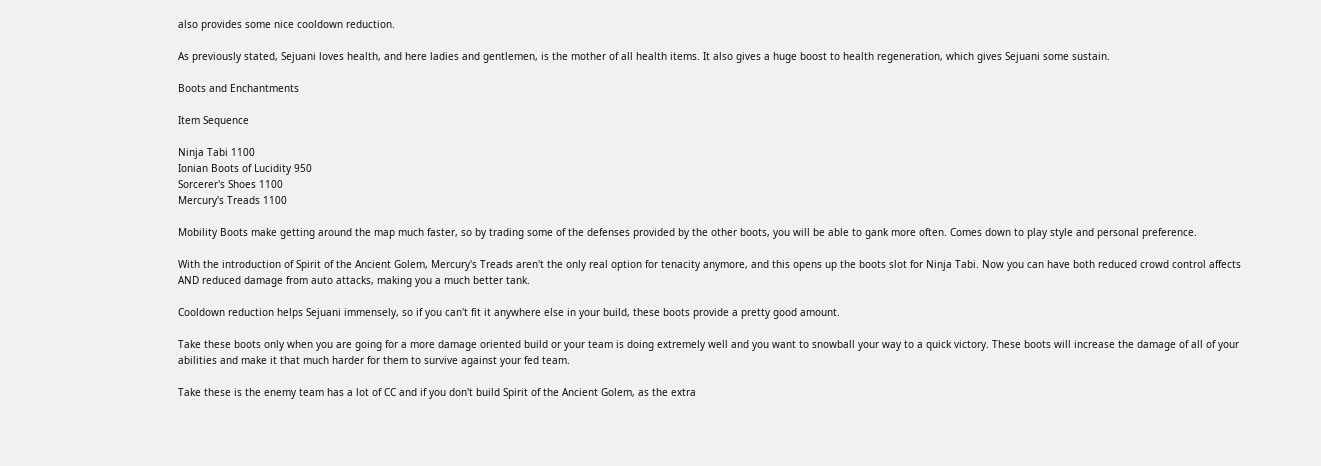also provides some nice cooldown reduction.

As previously stated, Sejuani loves health, and here ladies and gentlemen, is the mother of all health items. It also gives a huge boost to health regeneration, which gives Sejuani some sustain.

Boots and Enchantments

Item Sequence

Ninja Tabi 1100
Ionian Boots of Lucidity 950
Sorcerer's Shoes 1100
Mercury's Treads 1100

Mobility Boots make getting around the map much faster, so by trading some of the defenses provided by the other boots, you will be able to gank more often. Comes down to play style and personal preference.

With the introduction of Spirit of the Ancient Golem, Mercury's Treads aren't the only real option for tenacity anymore, and this opens up the boots slot for Ninja Tabi. Now you can have both reduced crowd control affects AND reduced damage from auto attacks, making you a much better tank.

Cooldown reduction helps Sejuani immensely, so if you can't fit it anywhere else in your build, these boots provide a pretty good amount.

Take these boots only when you are going for a more damage oriented build or your team is doing extremely well and you want to snowball your way to a quick victory. These boots will increase the damage of all of your abilities and make it that much harder for them to survive against your fed team.

Take these is the enemy team has a lot of CC and if you don't build Spirit of the Ancient Golem, as the extra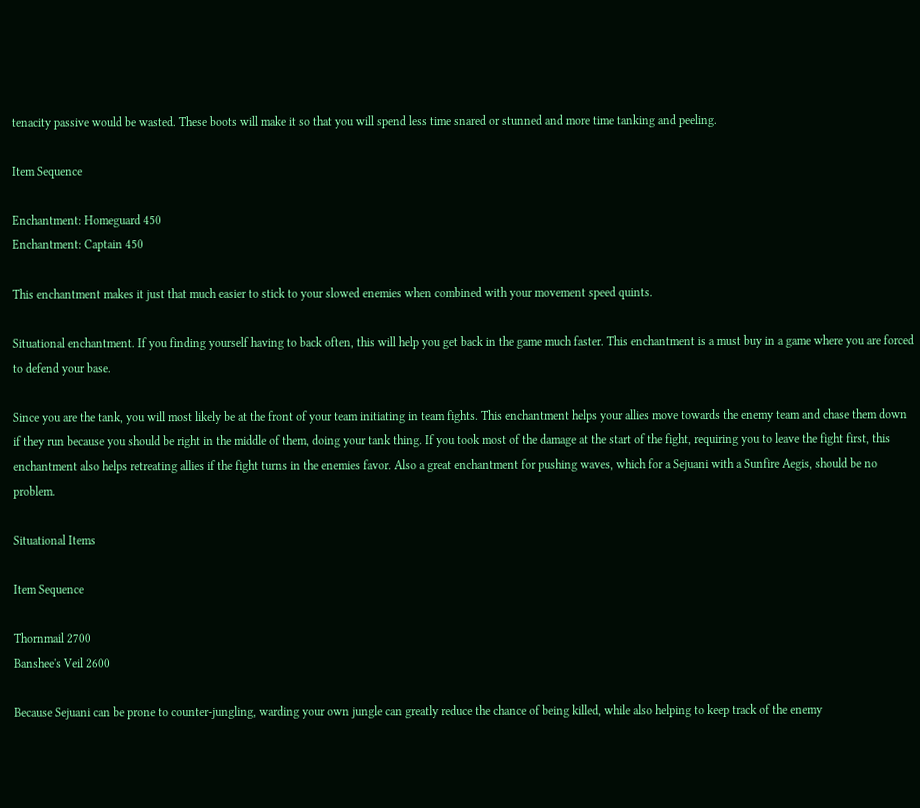tenacity passive would be wasted. These boots will make it so that you will spend less time snared or stunned and more time tanking and peeling.

Item Sequence

Enchantment: Homeguard 450
Enchantment: Captain 450

This enchantment makes it just that much easier to stick to your slowed enemies when combined with your movement speed quints.

Situational enchantment. If you finding yourself having to back often, this will help you get back in the game much faster. This enchantment is a must buy in a game where you are forced to defend your base.

Since you are the tank, you will most likely be at the front of your team initiating in team fights. This enchantment helps your allies move towards the enemy team and chase them down if they run because you should be right in the middle of them, doing your tank thing. If you took most of the damage at the start of the fight, requiring you to leave the fight first, this enchantment also helps retreating allies if the fight turns in the enemies favor. Also a great enchantment for pushing waves, which for a Sejuani with a Sunfire Aegis, should be no problem.

Situational Items

Item Sequence

Thornmail 2700
Banshee's Veil 2600

Because Sejuani can be prone to counter-jungling, warding your own jungle can greatly reduce the chance of being killed, while also helping to keep track of the enemy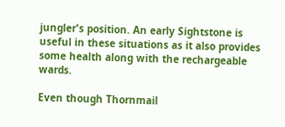jungler's position. An early Sightstone is useful in these situations as it also provides some health along with the rechargeable wards.

Even though Thornmail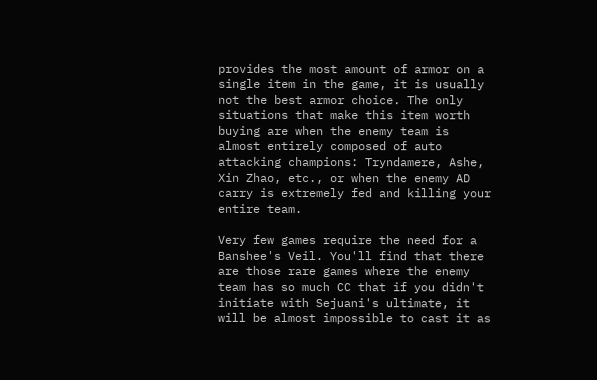provides the most amount of armor on a single item in the game, it is usually not the best armor choice. The only situations that make this item worth buying are when the enemy team is almost entirely composed of auto attacking champions: Tryndamere, Ashe, Xin Zhao, etc., or when the enemy AD carry is extremely fed and killing your entire team.

Very few games require the need for a Banshee's Veil. You'll find that there are those rare games where the enemy team has so much CC that if you didn't initiate with Sejuani's ultimate, it will be almost impossible to cast it as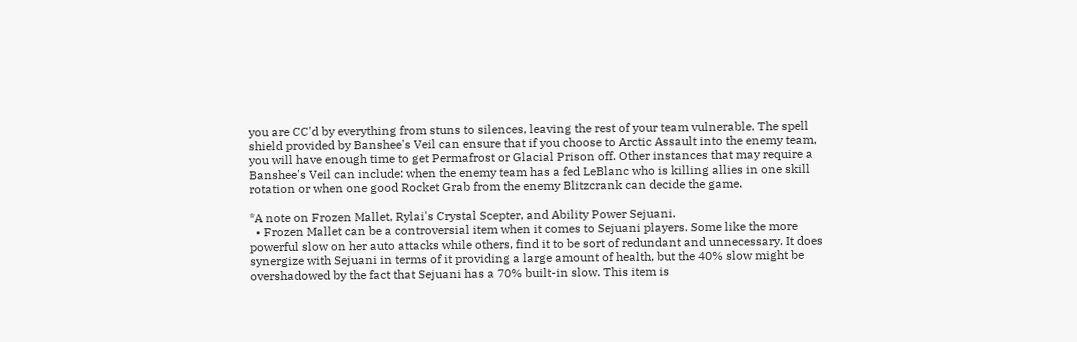you are CC'd by everything from stuns to silences, leaving the rest of your team vulnerable. The spell shield provided by Banshee's Veil can ensure that if you choose to Arctic Assault into the enemy team, you will have enough time to get Permafrost or Glacial Prison off. Other instances that may require a Banshee's Veil can include: when the enemy team has a fed LeBlanc who is killing allies in one skill rotation or when one good Rocket Grab from the enemy Blitzcrank can decide the game.

*A note on Frozen Mallet, Rylai's Crystal Scepter, and Ability Power Sejuani.
  • Frozen Mallet can be a controversial item when it comes to Sejuani players. Some like the more powerful slow on her auto attacks while others, find it to be sort of redundant and unnecessary. It does synergize with Sejuani in terms of it providing a large amount of health, but the 40% slow might be overshadowed by the fact that Sejuani has a 70% built-in slow. This item is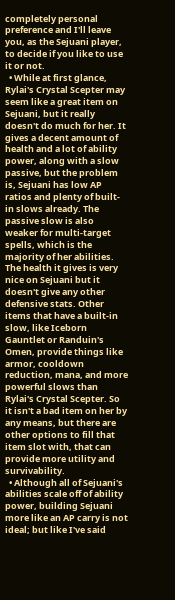completely personal preference and I'll leave you, as the Sejuani player, to decide if you like to use it or not.
  • While at first glance, Rylai's Crystal Scepter may seem like a great item on Sejuani, but it really doesn't do much for her. It gives a decent amount of health and a lot of ability power, along with a slow passive, but the problem is, Sejuani has low AP ratios and plenty of built-in slows already. The passive slow is also weaker for multi-target spells, which is the majority of her abilities. The health it gives is very nice on Sejuani but it doesn't give any other defensive stats. Other items that have a built-in slow, like Iceborn Gauntlet or Randuin's Omen, provide things like armor, cooldown reduction, mana, and more powerful slows than Rylai's Crystal Scepter. So it isn't a bad item on her by any means, but there are other options to fill that item slot with, that can provide more utility and survivability.
  • Although all of Sejuani's abilities scale off of ability power, building Sejuani more like an AP carry is not ideal; but like I've said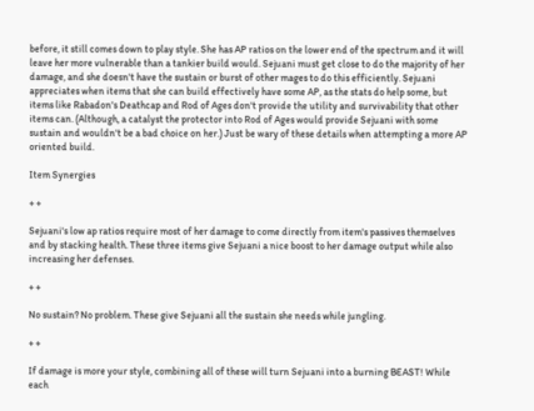before, it still comes down to play style. She has AP ratios on the lower end of the spectrum and it will leave her more vulnerable than a tankier build would. Sejuani must get close to do the majority of her damage, and she doesn't have the sustain or burst of other mages to do this efficiently. Sejuani appreciates when items that she can build effectively have some AP, as the stats do help some, but items like Rabadon's Deathcap and Rod of Ages don't provide the utility and survivability that other items can. (Although, a catalyst the protector into Rod of Ages would provide Sejuani with some sustain and wouldn't be a bad choice on her.) Just be wary of these details when attempting a more AP oriented build.

Item Synergies

+ +

Sejuani's low ap ratios require most of her damage to come directly from item's passives themselves and by stacking health. These three items give Sejuani a nice boost to her damage output while also increasing her defenses.

+ +

No sustain? No problem. These give Sejuani all the sustain she needs while jungling.

+ +

If damage is more your style, combining all of these will turn Sejuani into a burning BEAST! While each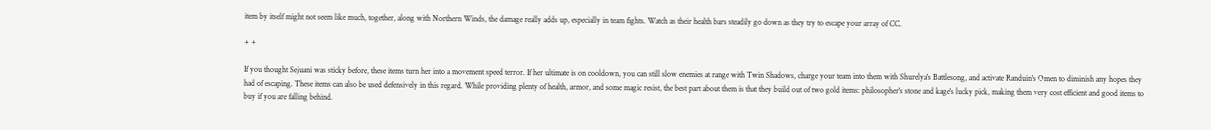item by itself might not seem like much, together, along with Northern Winds, the damage really adds up, especially in team fights. Watch as their health bars steadily go down as they try to escape your array of CC.

+ +

If you thought Sejuani was sticky before, these items turn her into a movement speed terror. If her ultimate is on cooldown, you can still slow enemies at range with Twin Shadows, charge your team into them with Shurelya's Battlesong, and activate Randuin's Omen to diminish any hopes they had of escaping. These items can also be used defensively in this regard. While providing plenty of health, armor, and some magic resist, the best part about them is that they build out of two gold items: philosopher's stone and kage's lucky pick, making them very cost efficient and good items to buy if you are falling behind.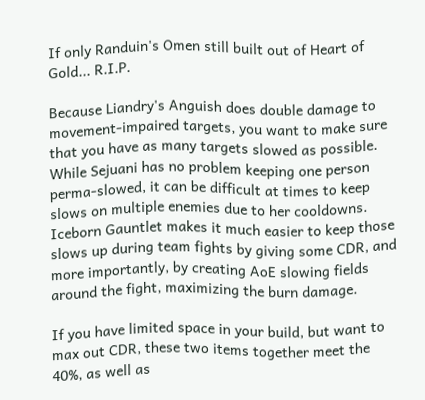If only Randuin's Omen still built out of Heart of Gold... R.I.P.

Because Liandry's Anguish does double damage to movement-impaired targets, you want to make sure that you have as many targets slowed as possible. While Sejuani has no problem keeping one person perma-slowed, it can be difficult at times to keep slows on multiple enemies due to her cooldowns. Iceborn Gauntlet makes it much easier to keep those slows up during team fights by giving some CDR, and more importantly, by creating AoE slowing fields around the fight, maximizing the burn damage.

If you have limited space in your build, but want to max out CDR, these two items together meet the 40%, as well as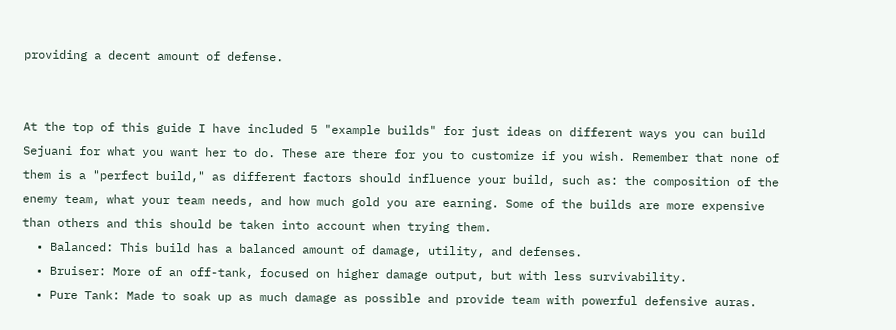providing a decent amount of defense.


At the top of this guide I have included 5 "example builds" for just ideas on different ways you can build Sejuani for what you want her to do. These are there for you to customize if you wish. Remember that none of them is a "perfect build," as different factors should influence your build, such as: the composition of the enemy team, what your team needs, and how much gold you are earning. Some of the builds are more expensive than others and this should be taken into account when trying them.
  • Balanced: This build has a balanced amount of damage, utility, and defenses.
  • Bruiser: More of an off-tank, focused on higher damage output, but with less survivability.
  • Pure Tank: Made to soak up as much damage as possible and provide team with powerful defensive auras.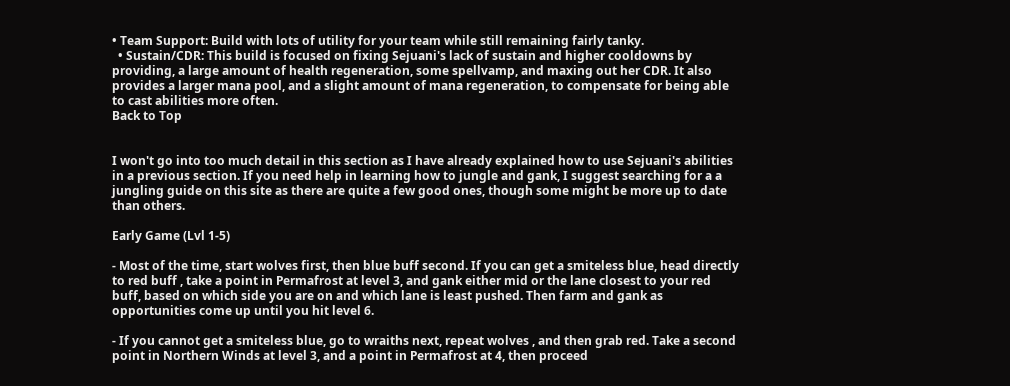• Team Support: Build with lots of utility for your team while still remaining fairly tanky.
  • Sustain/CDR: This build is focused on fixing Sejuani's lack of sustain and higher cooldowns by providing, a large amount of health regeneration, some spellvamp, and maxing out her CDR. It also provides a larger mana pool, and a slight amount of mana regeneration, to compensate for being able to cast abilities more often.
Back to Top


I won't go into too much detail in this section as I have already explained how to use Sejuani's abilities in a previous section. If you need help in learning how to jungle and gank, I suggest searching for a a jungling guide on this site as there are quite a few good ones, though some might be more up to date than others.

Early Game (Lvl 1-5)

- Most of the time, start wolves first, then blue buff second. If you can get a smiteless blue, head directly to red buff , take a point in Permafrost at level 3, and gank either mid or the lane closest to your red buff, based on which side you are on and which lane is least pushed. Then farm and gank as opportunities come up until you hit level 6.

- If you cannot get a smiteless blue, go to wraiths next, repeat wolves , and then grab red. Take a second point in Northern Winds at level 3, and a point in Permafrost at 4, then proceed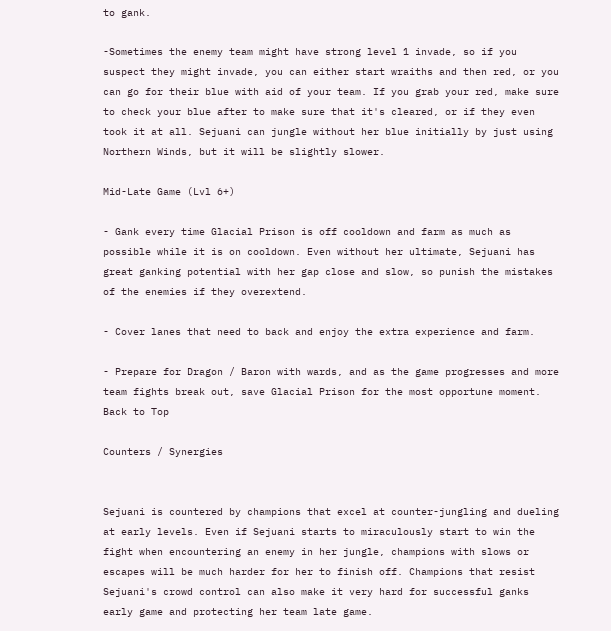to gank.

-Sometimes the enemy team might have strong level 1 invade, so if you suspect they might invade, you can either start wraiths and then red, or you can go for their blue with aid of your team. If you grab your red, make sure to check your blue after to make sure that it's cleared, or if they even took it at all. Sejuani can jungle without her blue initially by just using Northern Winds, but it will be slightly slower.

Mid-Late Game (Lvl 6+)

- Gank every time Glacial Prison is off cooldown and farm as much as possible while it is on cooldown. Even without her ultimate, Sejuani has great ganking potential with her gap close and slow, so punish the mistakes of the enemies if they overextend.

- Cover lanes that need to back and enjoy the extra experience and farm.

- Prepare for Dragon / Baron with wards, and as the game progresses and more team fights break out, save Glacial Prison for the most opportune moment.
Back to Top

Counters / Synergies


Sejuani is countered by champions that excel at counter-jungling and dueling at early levels. Even if Sejuani starts to miraculously start to win the fight when encountering an enemy in her jungle, champions with slows or escapes will be much harder for her to finish off. Champions that resist Sejuani's crowd control can also make it very hard for successful ganks early game and protecting her team late game.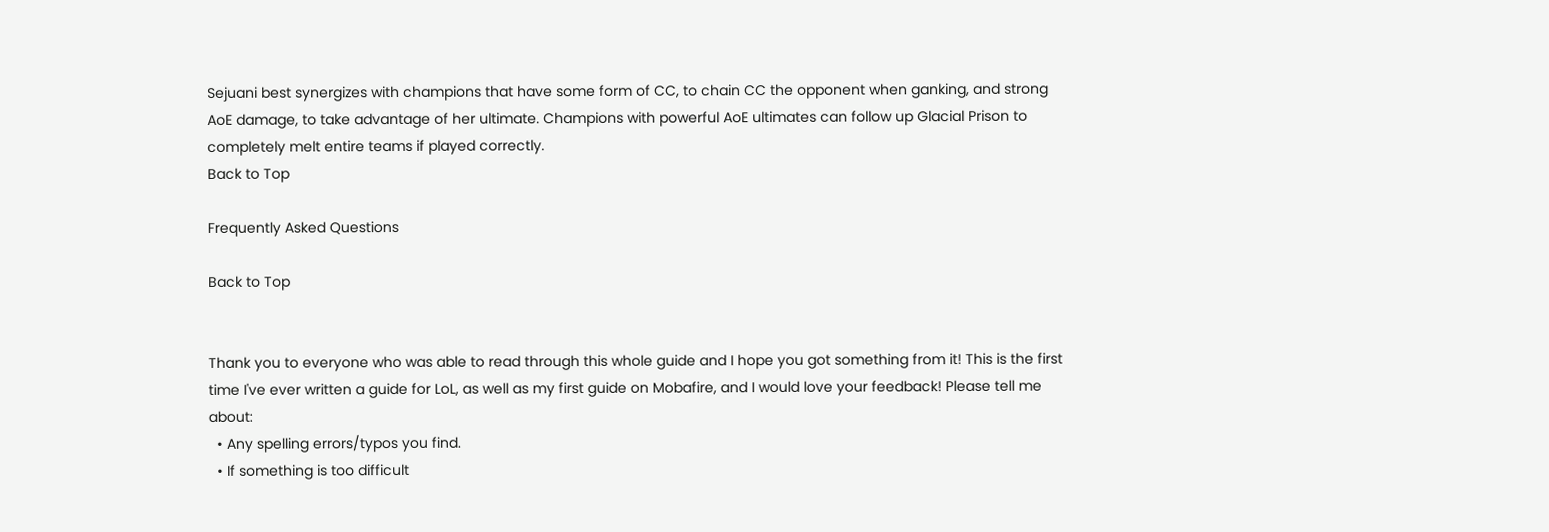Sejuani best synergizes with champions that have some form of CC, to chain CC the opponent when ganking, and strong AoE damage, to take advantage of her ultimate. Champions with powerful AoE ultimates can follow up Glacial Prison to completely melt entire teams if played correctly.
Back to Top

Frequently Asked Questions

Back to Top


Thank you to everyone who was able to read through this whole guide and I hope you got something from it! This is the first time I've ever written a guide for LoL, as well as my first guide on Mobafire, and I would love your feedback! Please tell me about:
  • Any spelling errors/typos you find.
  • If something is too difficult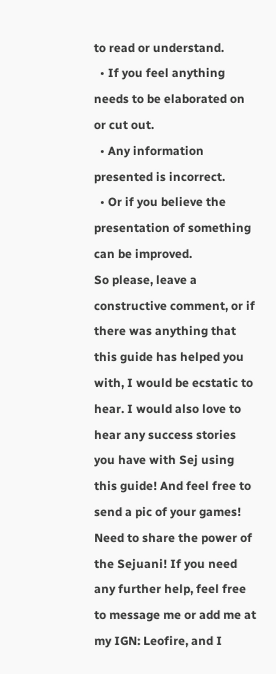to read or understand.
  • If you feel anything needs to be elaborated on or cut out.
  • Any information presented is incorrect.
  • Or if you believe the presentation of something can be improved.
So please, leave a constructive comment, or if there was anything that this guide has helped you with, I would be ecstatic to hear. I would also love to hear any success stories you have with Sej using this guide! And feel free to send a pic of your games! Need to share the power of the Sejuani! If you need any further help, feel free to message me or add me at my IGN: Leofire, and I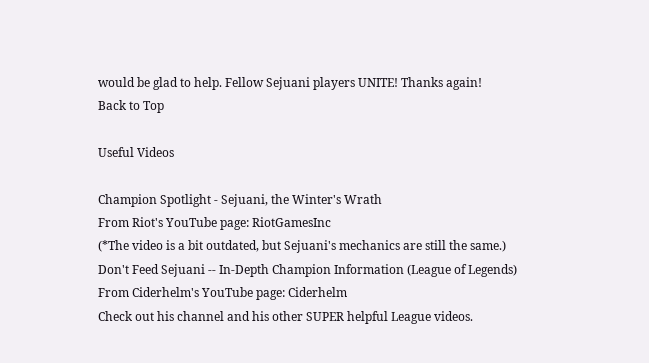would be glad to help. Fellow Sejuani players UNITE! Thanks again!
Back to Top

Useful Videos

Champion Spotlight - Sejuani, the Winter's Wrath
From Riot's YouTube page: RiotGamesInc
(*The video is a bit outdated, but Sejuani's mechanics are still the same.)
Don't Feed Sejuani -- In-Depth Champion Information (League of Legends)
From Ciderhelm's YouTube page: Ciderhelm
Check out his channel and his other SUPER helpful League videos.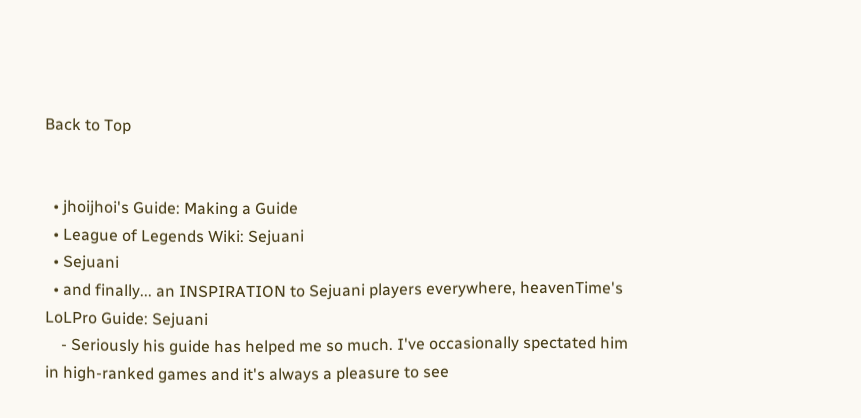Back to Top


  • jhoijhoi's Guide: Making a Guide
  • League of Legends Wiki: Sejuani
  • Sejuani
  • and finally... an INSPIRATION to Sejuani players everywhere, heavenTime's LoLPro Guide: Sejuani
    - Seriously his guide has helped me so much. I've occasionally spectated him in high-ranked games and it's always a pleasure to see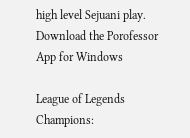high level Sejuani play.
Download the Porofessor App for Windows

League of Legends Champions: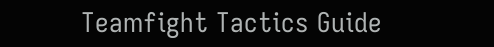Teamfight Tactics Guide